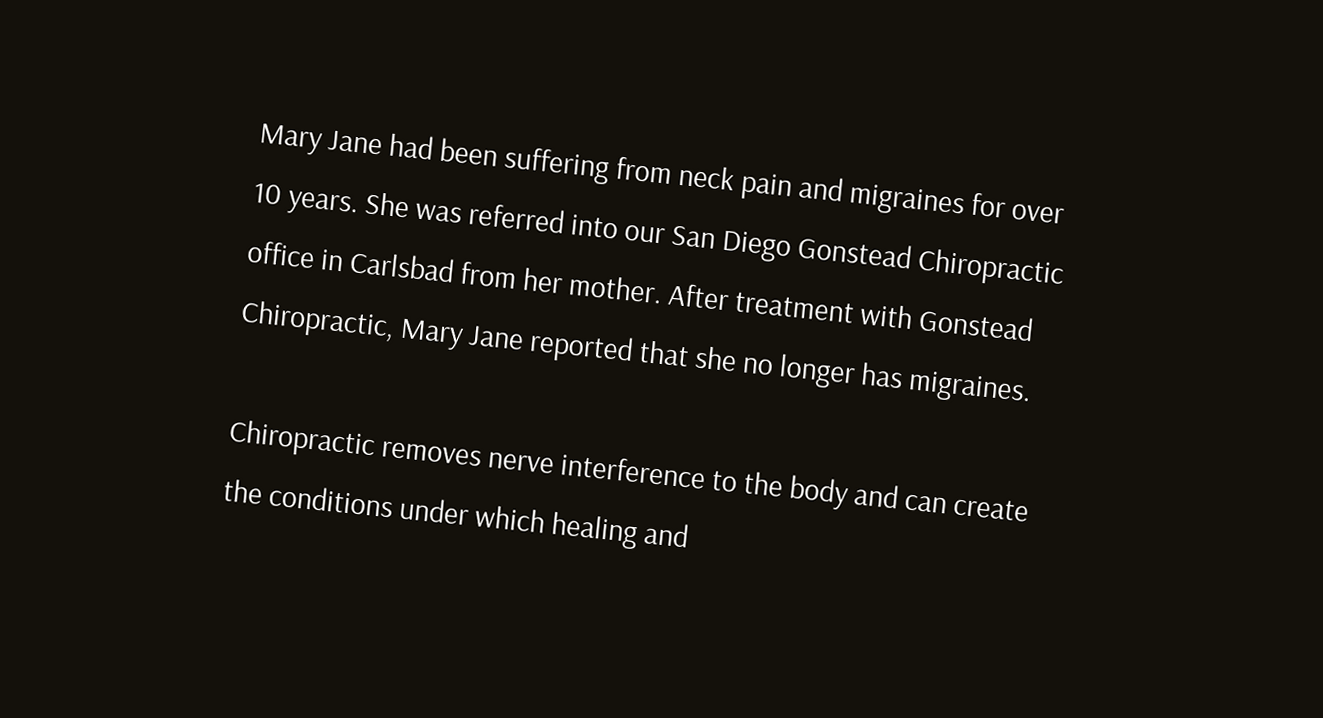Mary Jane had been suffering from neck pain and migraines for over 10 years. She was referred into our San Diego Gonstead Chiropractic office in Carlsbad from her mother. After treatment with Gonstead Chiropractic, Mary Jane reported that she no longer has migraines.

Chiropractic removes nerve interference to the body and can create the conditions under which healing and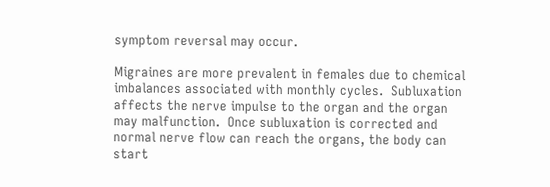symptom reversal may occur.

Migraines are more prevalent in females due to chemical imbalances associated with monthly cycles.  Subluxation affects the nerve impulse to the organ and the organ may malfunction.  Once subluxation is corrected and normal nerve flow can reach the organs, the body can start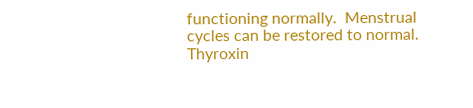functioning normally.  Menstrual cycles can be restored to normal.  Thyroxin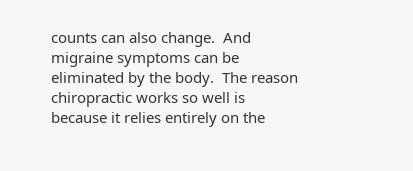counts can also change.  And migraine symptoms can be eliminated by the body.  The reason chiropractic works so well is because it relies entirely on the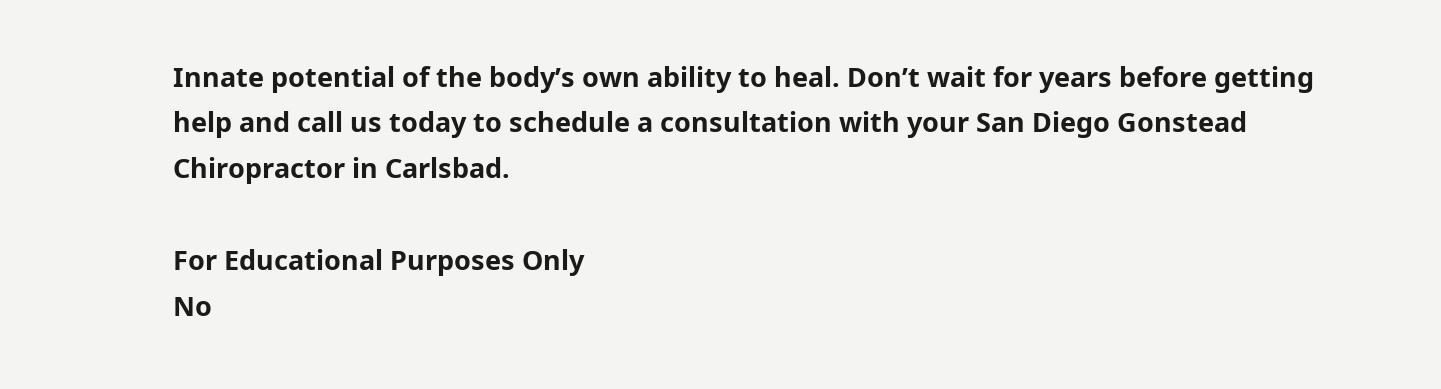Innate potential of the body’s own ability to heal. Don’t wait for years before getting help and call us today to schedule a consultation with your San Diego Gonstead Chiropractor in Carlsbad.

For Educational Purposes Only
No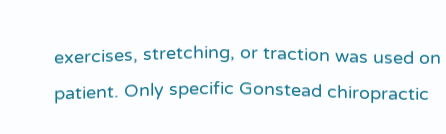exercises, stretching, or traction was used on patient. Only specific Gonstead chiropractic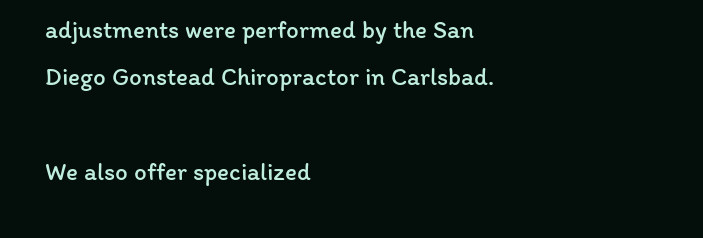adjustments were performed by the San Diego Gonstead Chiropractor in Carlsbad.

We also offer specialized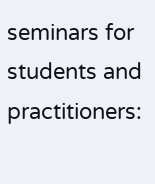seminars for students and practitioners: